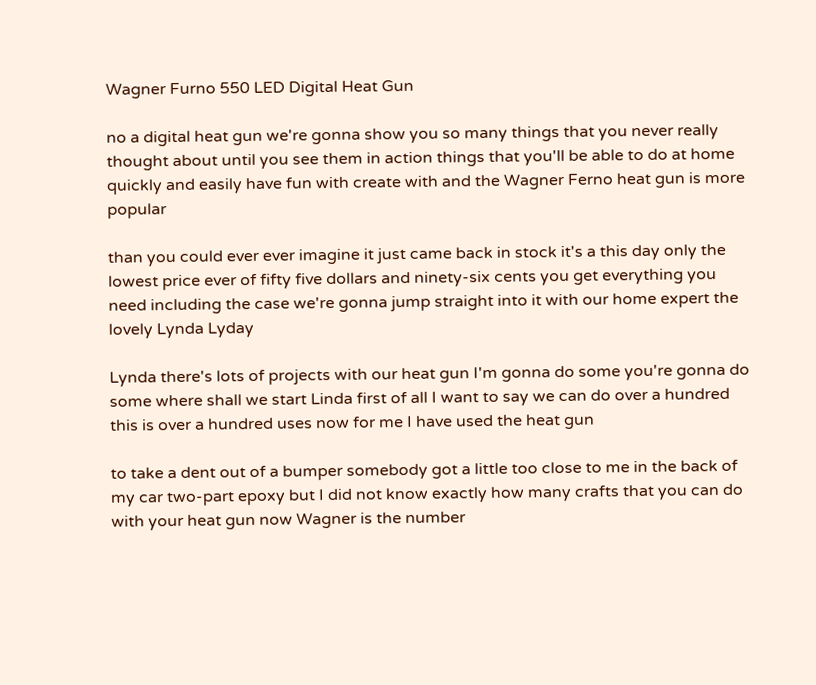Wagner Furno 550 LED Digital Heat Gun

no a digital heat gun we're gonna show you so many things that you never really thought about until you see them in action things that you'll be able to do at home quickly and easily have fun with create with and the Wagner Ferno heat gun is more popular

than you could ever ever imagine it just came back in stock it's a this day only the lowest price ever of fifty five dollars and ninety-six cents you get everything you need including the case we're gonna jump straight into it with our home expert the lovely Lynda Lyday

Lynda there's lots of projects with our heat gun I'm gonna do some you're gonna do some where shall we start Linda first of all I want to say we can do over a hundred this is over a hundred uses now for me I have used the heat gun

to take a dent out of a bumper somebody got a little too close to me in the back of my car two-part epoxy but I did not know exactly how many crafts that you can do with your heat gun now Wagner is the number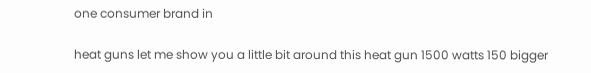one consumer brand in

heat guns let me show you a little bit around this heat gun 1500 watts 150 bigger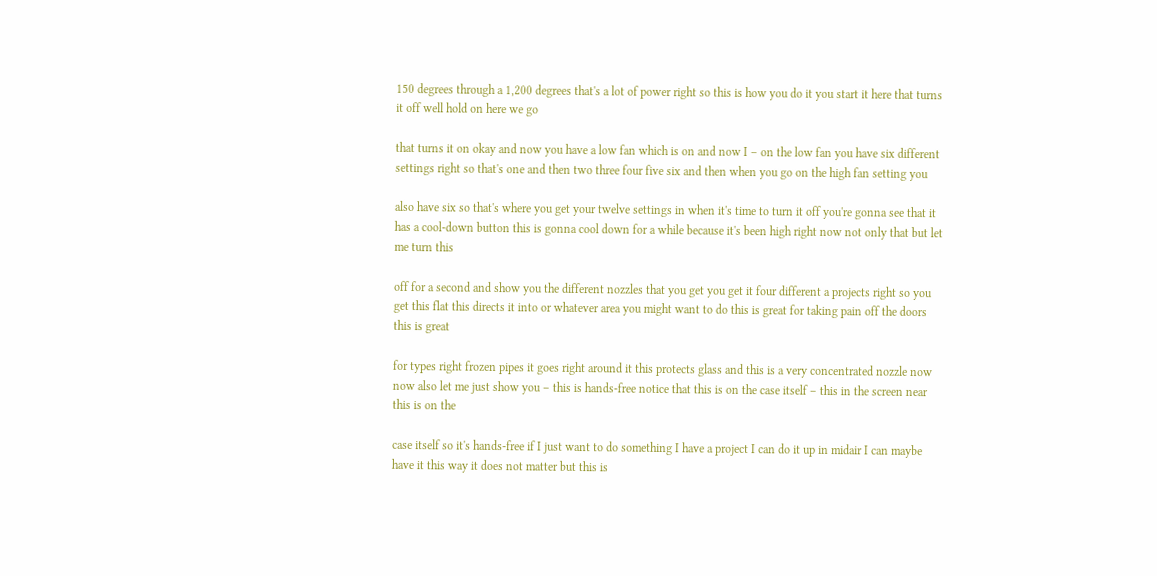150 degrees through a 1,200 degrees that's a lot of power right so this is how you do it you start it here that turns it off well hold on here we go

that turns it on okay and now you have a low fan which is on and now I – on the low fan you have six different settings right so that's one and then two three four five six and then when you go on the high fan setting you

also have six so that's where you get your twelve settings in when it's time to turn it off you're gonna see that it has a cool-down button this is gonna cool down for a while because it's been high right now not only that but let me turn this

off for a second and show you the different nozzles that you get you get it four different a projects right so you get this flat this directs it into or whatever area you might want to do this is great for taking pain off the doors this is great

for types right frozen pipes it goes right around it this protects glass and this is a very concentrated nozzle now now also let me just show you – this is hands-free notice that this is on the case itself – this in the screen near this is on the

case itself so it's hands-free if I just want to do something I have a project I can do it up in midair I can maybe have it this way it does not matter but this is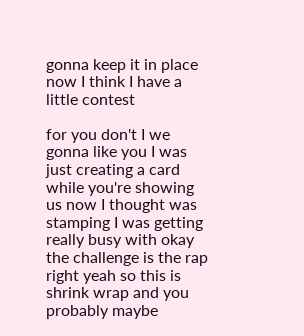gonna keep it in place now I think I have a little contest

for you don't I we gonna like you I was just creating a card while you're showing us now I thought was stamping I was getting really busy with okay the challenge is the rap right yeah so this is shrink wrap and you probably maybe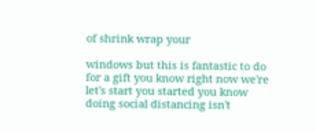of shrink wrap your

windows but this is fantastic to do for a gift you know right now we're let's start you started you know doing social distancing isn't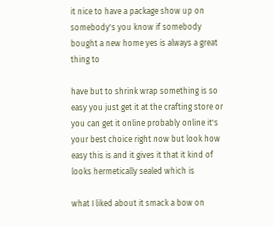it nice to have a package show up on somebody's you know if somebody bought a new home yes is always a great thing to

have but to shrink wrap something is so easy you just get it at the crafting store or you can get it online probably online it's your best choice right now but look how easy this is and it gives it that it kind of looks hermetically sealed which is

what I liked about it smack a bow on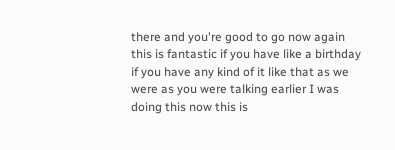there and you're good to go now again this is fantastic if you have like a birthday if you have any kind of it like that as we were as you were talking earlier I was doing this now this is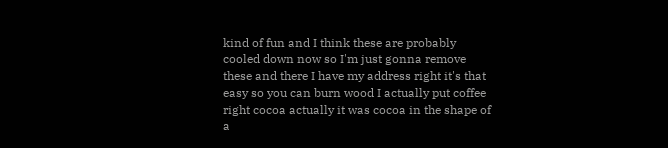kind of fun and I think these are probably cooled down now so I'm just gonna remove these and there I have my address right it's that easy so you can burn wood I actually put coffee right cocoa actually it was cocoa in the shape of a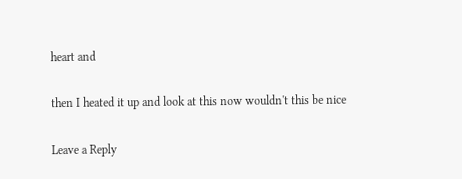heart and

then I heated it up and look at this now wouldn't this be nice

Leave a Reply